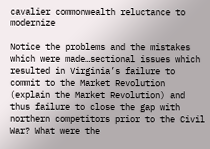cavalier commonwealth reluctance to modernize

Notice the problems and the mistakes which were made…sectional issues which resulted in Virginia’s failure to commit to the Market Revolution (explain the Market Revolution) and thus failure to close the gap with northern competitors prior to the Civil War? What were the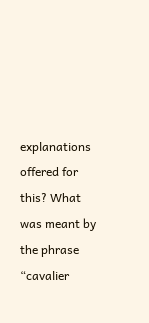explanations offered for this? What was meant by the phrase “cavalier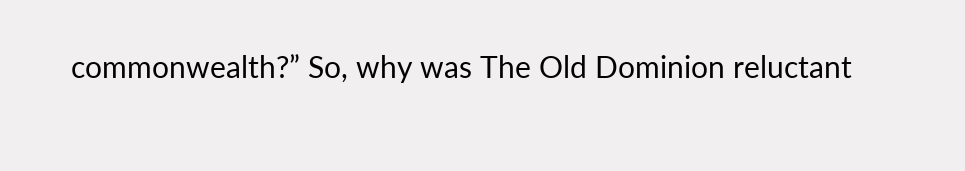commonwealth?” So, why was The Old Dominion reluctant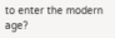to enter the modern age?